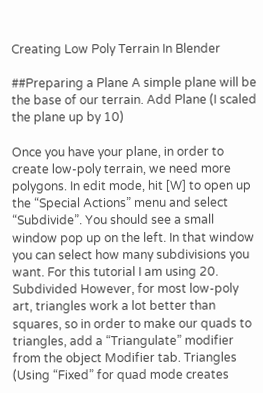Creating Low Poly Terrain In Blender

##Preparing a Plane A simple plane will be the base of our terrain. Add Plane (I scaled the plane up by 10)

Once you have your plane, in order to create low-poly terrain, we need more polygons. In edit mode, hit [W] to open up the “Special Actions” menu and select “Subdivide”. You should see a small window pop up on the left. In that window you can select how many subdivisions you want. For this tutorial I am using 20. Subdivided However, for most low-poly art, triangles work a lot better than squares, so in order to make our quads to triangles, add a “Triangulate” modifier from the object Modifier tab. Triangles (Using “Fixed” for quad mode creates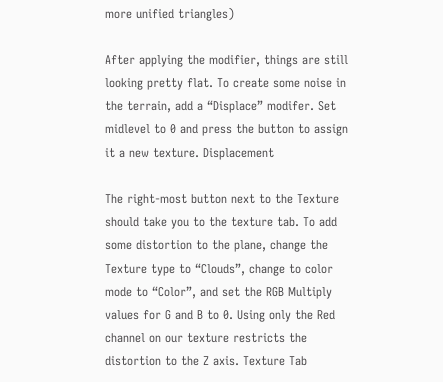more unified triangles)

After applying the modifier, things are still looking pretty flat. To create some noise in the terrain, add a “Displace” modifer. Set midlevel to 0 and press the button to assign it a new texture. Displacement

The right-most button next to the Texture should take you to the texture tab. To add some distortion to the plane, change the Texture type to “Clouds”, change to color mode to “Color”, and set the RGB Multiply values for G and B to 0. Using only the Red channel on our texture restricts the distortion to the Z axis. Texture Tab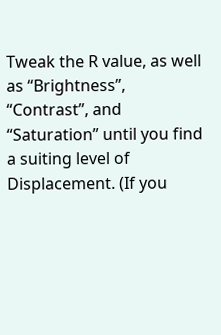Tweak the R value, as well as “Brightness”, “Contrast”, and “Saturation” until you find a suiting level of Displacement. (If you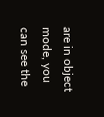are in object mode, you can see the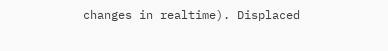changes in realtime). Displaced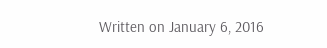Written on January 6, 2016